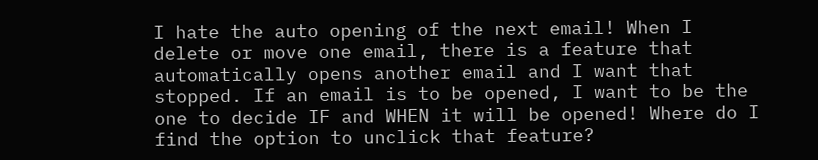I hate the auto opening of the next email! When I delete or move one email, there is a feature that automatically opens another email and I want that stopped. If an email is to be opened, I want to be the one to decide IF and WHEN it will be opened! Where do I find the option to unclick that feature?